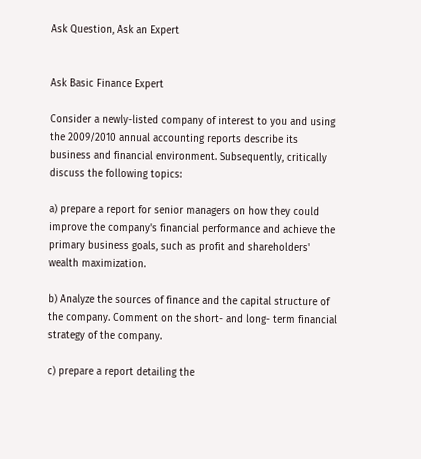Ask Question, Ask an Expert


Ask Basic Finance Expert

Consider a newly-listed company of interest to you and using the 2009/2010 annual accounting reports describe its business and financial environment. Subsequently, critically discuss the following topics:

a) prepare a report for senior managers on how they could improve the company's financial performance and achieve the primary business goals, such as profit and shareholders' wealth maximization.

b) Analyze the sources of finance and the capital structure of the company. Comment on the short- and long- term financial strategy of the company.

c) prepare a report detailing the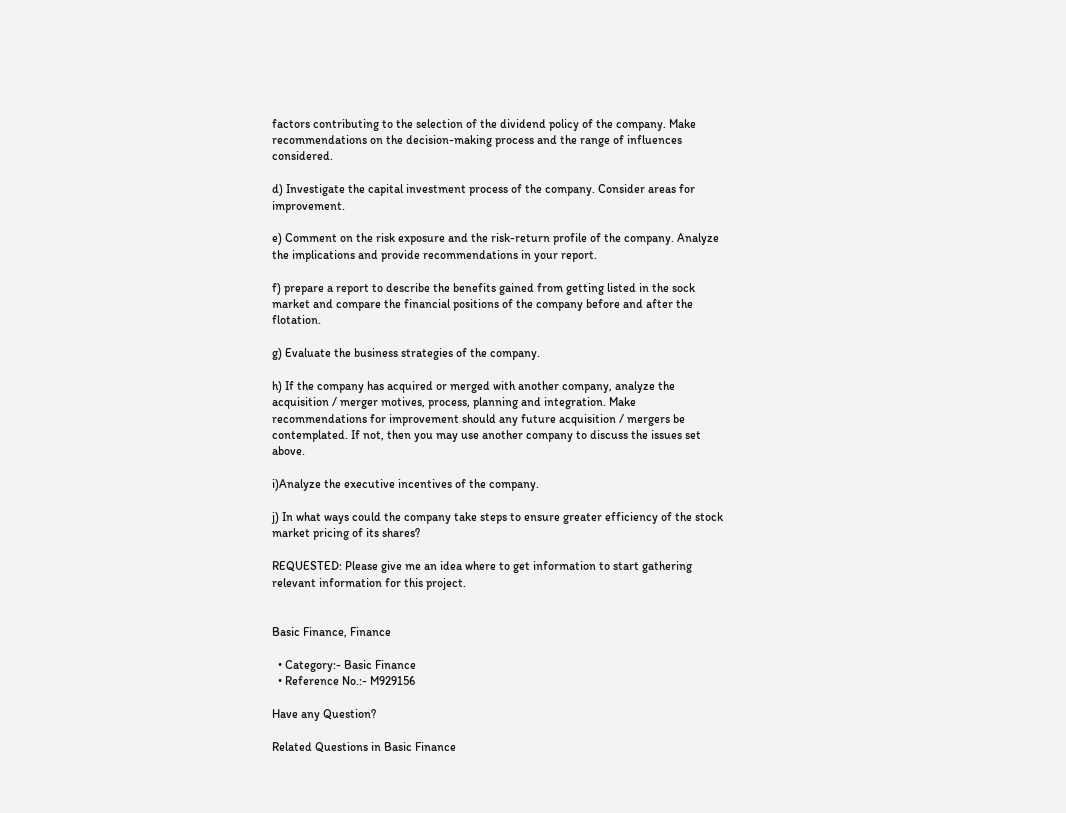factors contributing to the selection of the dividend policy of the company. Make recommendations on the decision-making process and the range of influences considered.

d) Investigate the capital investment process of the company. Consider areas for improvement.

e) Comment on the risk exposure and the risk-return profile of the company. Analyze the implications and provide recommendations in your report.

f) prepare a report to describe the benefits gained from getting listed in the sock market and compare the financial positions of the company before and after the flotation.

g) Evaluate the business strategies of the company.

h) If the company has acquired or merged with another company, analyze the acquisition / merger motives, process, planning and integration. Make recommendations for improvement should any future acquisition / mergers be contemplated. If not, then you may use another company to discuss the issues set above.

i)Analyze the executive incentives of the company.

j) In what ways could the company take steps to ensure greater efficiency of the stock market pricing of its shares?

REQUESTED: Please give me an idea where to get information to start gathering relevant information for this project.


Basic Finance, Finance

  • Category:- Basic Finance
  • Reference No.:- M929156

Have any Question?

Related Questions in Basic Finance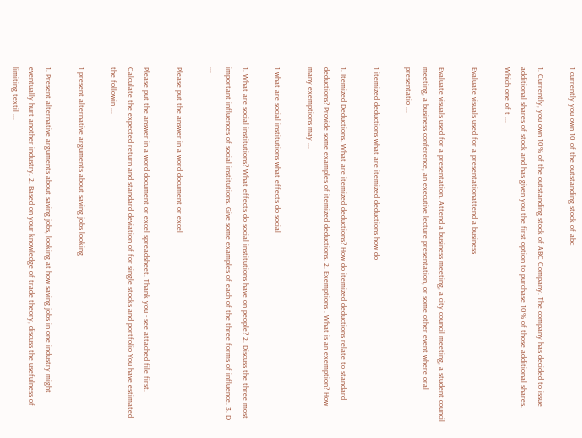1 currently you own 10 of the outstanding stock of abc

1. Currently, you own 10% of the outstanding stock of ABC Company. The company has decided to issue additional shares of stock and has given you the first option to purchase 10% of those additional shares. Which one of t ...

Evaluate visuals used for a presentationattend a business

Evaluate visuals used for a presentation. Attend a business meeting, a city council meeting, a student council meeting, a business conference, an executive lecture presentation, or some other event where oral presentatio ...

1 itemized deductions what are itemized deductions how do

1. Itemized Deductions. What are itemized deductions? How do itemized deductions relate to standard deductions? Provide some examples of itemized deductions. 2. Exemptions . What is an exemption? How many exemptions may ...

1 what are social institutions what effects do social

1. What are social institutions? What effects do social institutions have on people? 2. Discuss the three most important influences of social institutions. Give some examples of each of the three forms of influence. 3. D ...

Please put the answer in a word document or excel

Please put the answer in a word document or excel spreadsheet. Thank you - see attached file first.  Calculate the expected return and standard deviation of for single stocks and portfolio You have estimated the followin ...

1 present alternative arguments about saving jobs looking

1. Present alternative arguments about saving jobs, looking at how saving jobs in one industry might eventually hurt another industry. 2. Based on your knowledge of trade theory, discuss the usefulness of limiting textil ...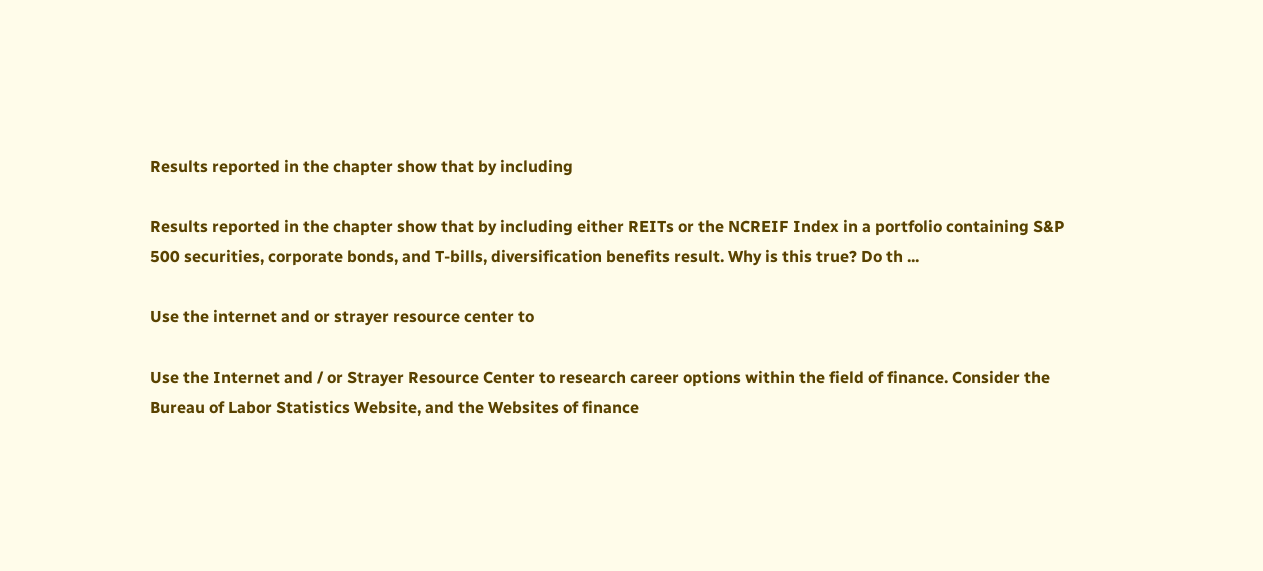Results reported in the chapter show that by including

Results reported in the chapter show that by including either REITs or the NCREIF Index in a portfolio containing S&P 500 securities, corporate bonds, and T-bills, diversification benefits result. Why is this true? Do th ...

Use the internet and or strayer resource center to

Use the Internet and / or Strayer Resource Center to research career options within the field of finance. Consider the Bureau of Labor Statistics Website, and the Websites of finance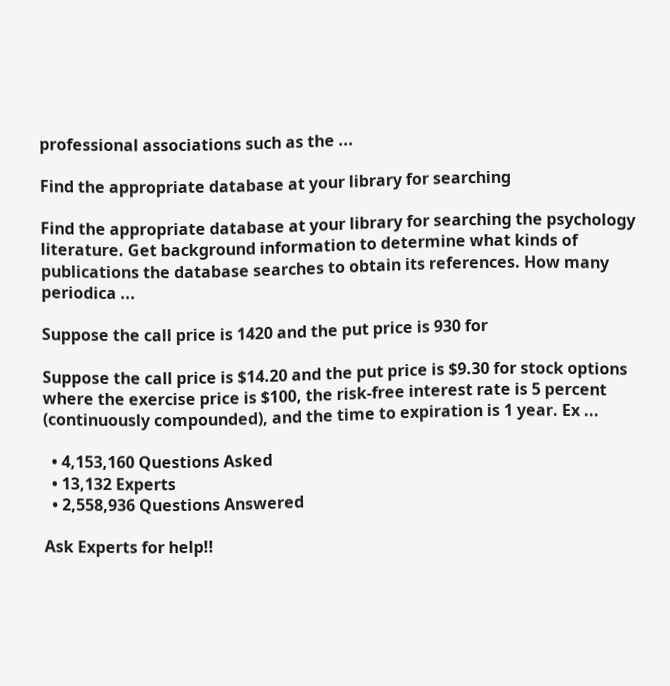professional associations such as the ...

Find the appropriate database at your library for searching

Find the appropriate database at your library for searching the psychology literature. Get background information to determine what kinds of publications the database searches to obtain its references. How many periodica ...

Suppose the call price is 1420 and the put price is 930 for

Suppose the call price is $14.20 and the put price is $9.30 for stock options where the exercise price is $100, the risk-free interest rate is 5 percent (continuously compounded), and the time to expiration is 1 year. Ex ...

  • 4,153,160 Questions Asked
  • 13,132 Experts
  • 2,558,936 Questions Answered

Ask Experts for help!!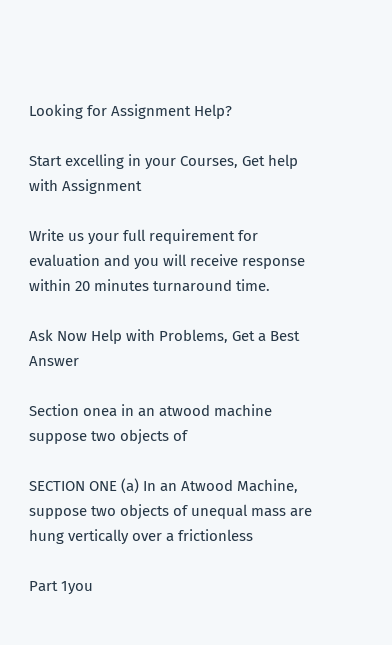Looking for Assignment Help?

Start excelling in your Courses, Get help with Assignment

Write us your full requirement for evaluation and you will receive response within 20 minutes turnaround time.

Ask Now Help with Problems, Get a Best Answer

Section onea in an atwood machine suppose two objects of

SECTION ONE (a) In an Atwood Machine, suppose two objects of unequal mass are hung vertically over a frictionless

Part 1you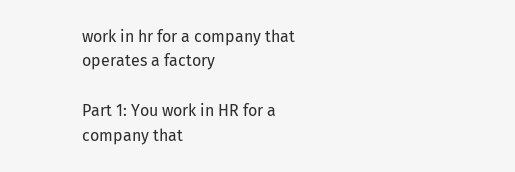work in hr for a company that operates a factory

Part 1: You work in HR for a company that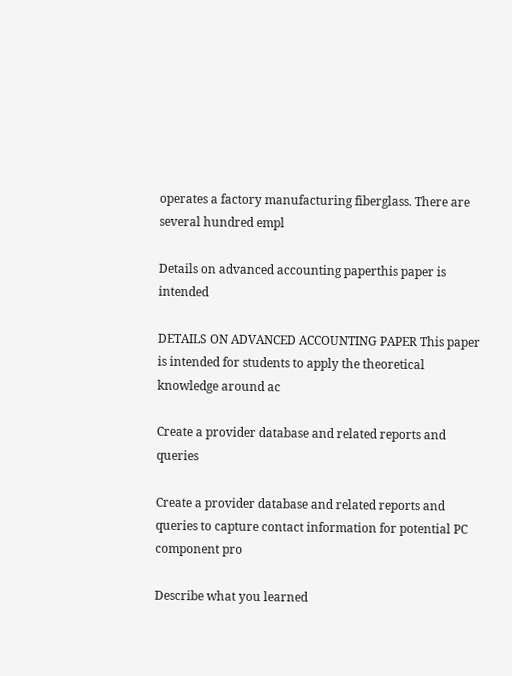operates a factory manufacturing fiberglass. There are several hundred empl

Details on advanced accounting paperthis paper is intended

DETAILS ON ADVANCED ACCOUNTING PAPER This paper is intended for students to apply the theoretical knowledge around ac

Create a provider database and related reports and queries

Create a provider database and related reports and queries to capture contact information for potential PC component pro

Describe what you learned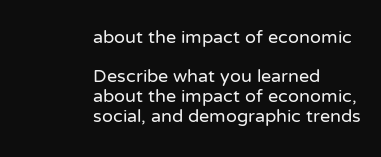about the impact of economic

Describe what you learned about the impact of economic, social, and demographic trends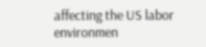affecting the US labor environmen